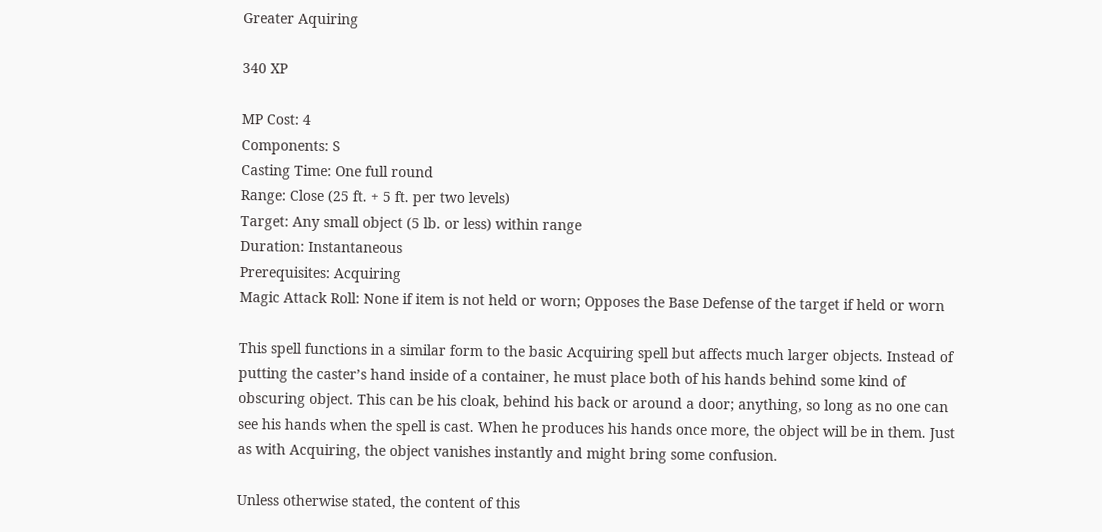Greater Aquiring

340 XP

MP Cost: 4
Components: S
Casting Time: One full round
Range: Close (25 ft. + 5 ft. per two levels)
Target: Any small object (5 lb. or less) within range
Duration: Instantaneous
Prerequisites: Acquiring
Magic Attack Roll: None if item is not held or worn; Opposes the Base Defense of the target if held or worn

This spell functions in a similar form to the basic Acquiring spell but affects much larger objects. Instead of putting the caster’s hand inside of a container, he must place both of his hands behind some kind of obscuring object. This can be his cloak, behind his back or around a door; anything, so long as no one can see his hands when the spell is cast. When he produces his hands once more, the object will be in them. Just as with Acquiring, the object vanishes instantly and might bring some confusion.

Unless otherwise stated, the content of this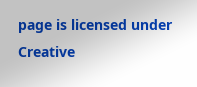page is licensed under Creative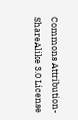Commons Attribution-ShareAlike 3.0 License